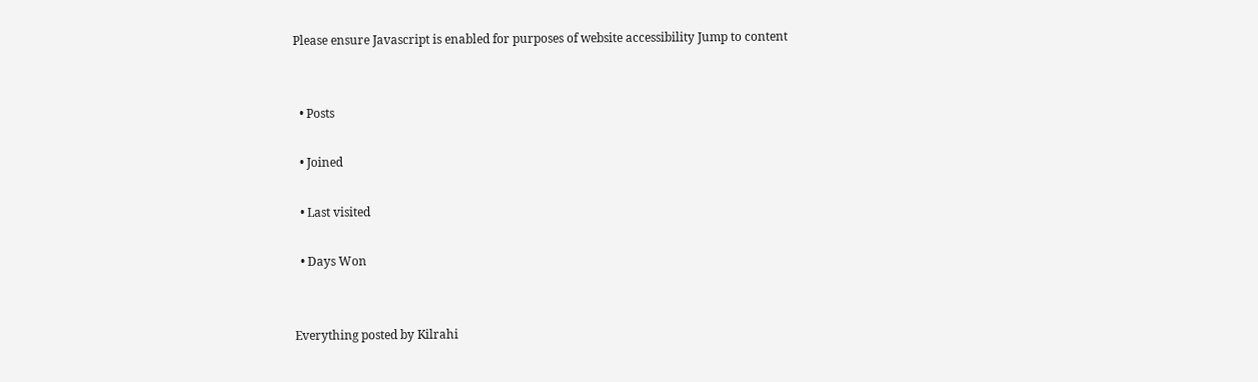Please ensure Javascript is enabled for purposes of website accessibility Jump to content


  • Posts

  • Joined

  • Last visited

  • Days Won


Everything posted by Kilrahi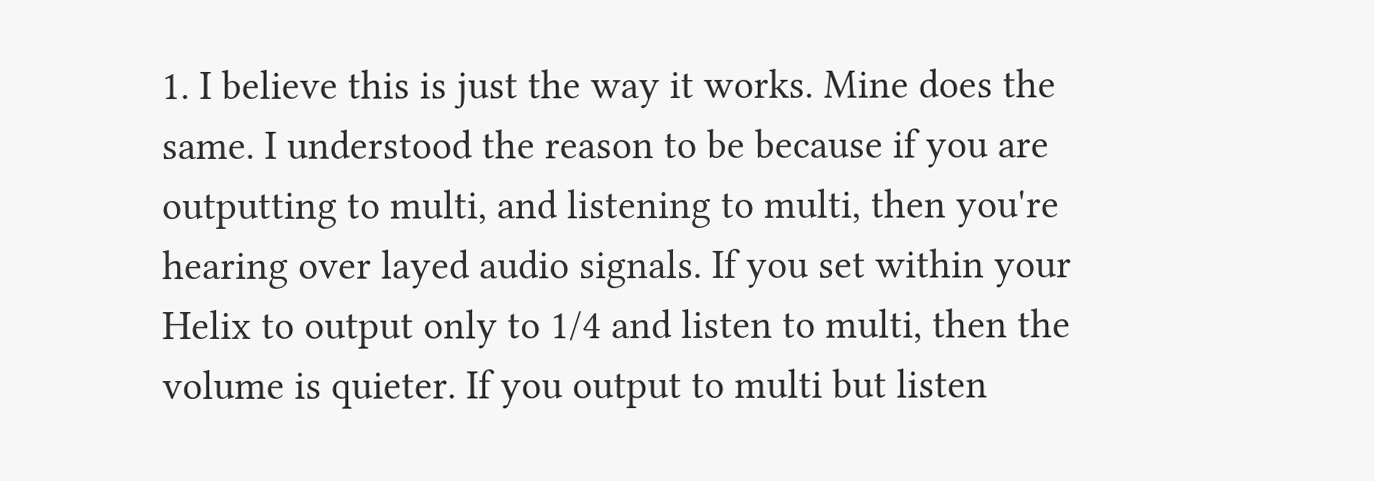1. I believe this is just the way it works. Mine does the same. I understood the reason to be because if you are outputting to multi, and listening to multi, then you're hearing over layed audio signals. If you set within your Helix to output only to 1/4 and listen to multi, then the volume is quieter. If you output to multi but listen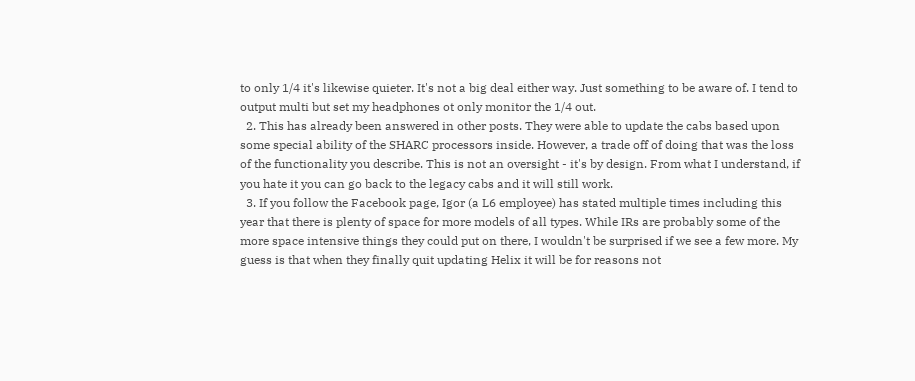to only 1/4 it's likewise quieter. It's not a big deal either way. Just something to be aware of. I tend to output multi but set my headphones ot only monitor the 1/4 out.
  2. This has already been answered in other posts. They were able to update the cabs based upon some special ability of the SHARC processors inside. However, a trade off of doing that was the loss of the functionality you describe. This is not an oversight - it's by design. From what I understand, if you hate it you can go back to the legacy cabs and it will still work.
  3. If you follow the Facebook page, Igor (a L6 employee) has stated multiple times including this year that there is plenty of space for more models of all types. While IRs are probably some of the more space intensive things they could put on there, I wouldn't be surprised if we see a few more. My guess is that when they finally quit updating Helix it will be for reasons not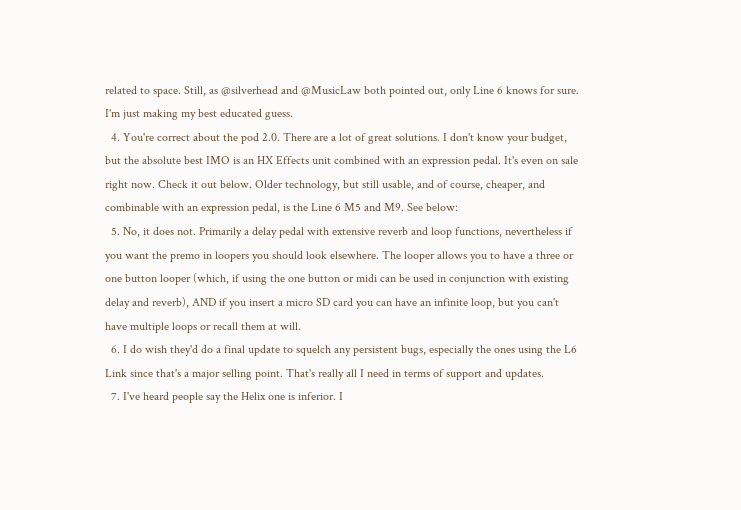related to space. Still, as @silverhead and @MusicLaw both pointed out, only Line 6 knows for sure. I'm just making my best educated guess.
  4. You're correct about the pod 2.0. There are a lot of great solutions. I don't know your budget, but the absolute best IMO is an HX Effects unit combined with an expression pedal. It's even on sale right now. Check it out below. Older technology, but still usable, and of course, cheaper, and combinable with an expression pedal, is the Line 6 M5 and M9. See below:
  5. No, it does not. Primarily a delay pedal with extensive reverb and loop functions, nevertheless if you want the premo in loopers you should look elsewhere. The looper allows you to have a three or one button looper (which, if using the one button or midi can be used in conjunction with existing delay and reverb), AND if you insert a micro SD card you can have an infinite loop, but you can't have multiple loops or recall them at will.
  6. I do wish they'd do a final update to squelch any persistent bugs, especially the ones using the L6 Link since that's a major selling point. That's really all I need in terms of support and updates.
  7. I've heard people say the Helix one is inferior. I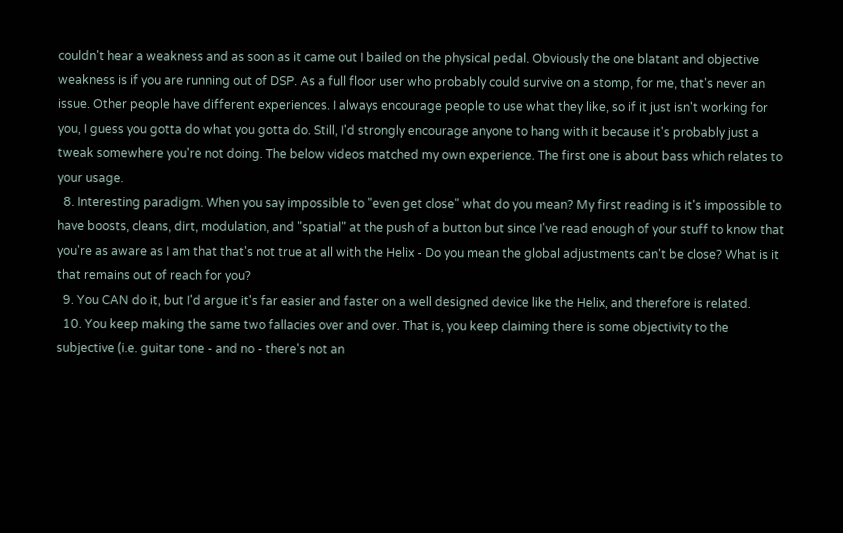couldn't hear a weakness and as soon as it came out I bailed on the physical pedal. Obviously the one blatant and objective weakness is if you are running out of DSP. As a full floor user who probably could survive on a stomp, for me, that's never an issue. Other people have different experiences. I always encourage people to use what they like, so if it just isn't working for you, I guess you gotta do what you gotta do. Still, I'd strongly encourage anyone to hang with it because it's probably just a tweak somewhere you're not doing. The below videos matched my own experience. The first one is about bass which relates to your usage.
  8. Interesting paradigm. When you say impossible to "even get close" what do you mean? My first reading is it's impossible to have boosts, cleans, dirt, modulation, and "spatial" at the push of a button but since I've read enough of your stuff to know that you're as aware as I am that that's not true at all with the Helix - Do you mean the global adjustments can't be close? What is it that remains out of reach for you?
  9. You CAN do it, but I'd argue it's far easier and faster on a well designed device like the Helix, and therefore is related.
  10. You keep making the same two fallacies over and over. That is, you keep claiming there is some objectivity to the subjective (i.e. guitar tone - and no - there's not an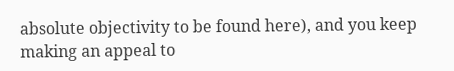absolute objectivity to be found here), and you keep making an appeal to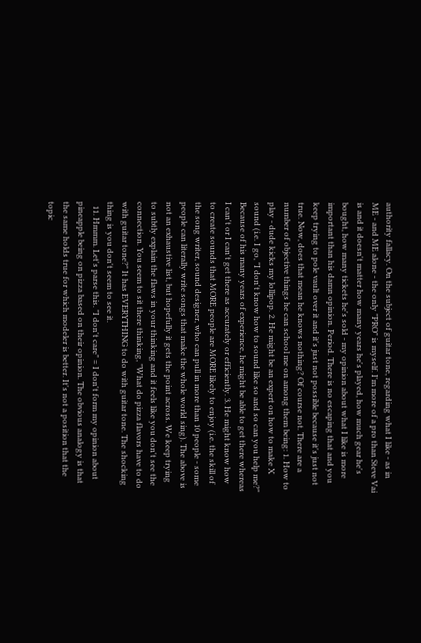authority fallacy. On the subject of guitar tone, regarding what I like - as in ME - and ME alone - the only "PRO" is myself. I'm more of a pro than Steve Vai is and it doesn't matter how many years he's played, how much gear he's bought, how many tickets he's sold - my opinion about what I like is more important than his damn opinion. Period. There is no escaping that and you keep trying to pole vault over it and it's just not possible because it's just not true. Now, does that mean he knows nothing? Of course not. There are a number of objective things he can school me on among them being: 1. How to play - dude kicks my lollipop. 2. He might be an expert on how to make X sound (i.e. I go, "I don't know how to sound like so and so can you help me?" Because of his many years of experience, he might be able to get there whereas I can't or I can't get there as accurately or efficiently. 3. He might know how to create sounds that MORE people are MORE likely to enjoy (i.e. the skill of the song writer, sound designer, who can pull in more than 10 people - some people can literally write songs that make the whole world sing). The above is not an exhaustive list, but hopefully it gets the point across. We keep trying to subtly explain the flaws in your thinking and it feels like you don't see the connection. You seem to sit there thinking, "What do pizza flavors have to do with guitar tone?" It has EVERYTHING to do with guitar tone. The shocking thing is you don't seem to see it.
  11. Hmmm. Let's parse this. "I don't care" = I don't form my opinion about pineapple being on pizza based on their opinion. The obvious analogy is that the same holds true for which modeler is better. It's not a position that the topic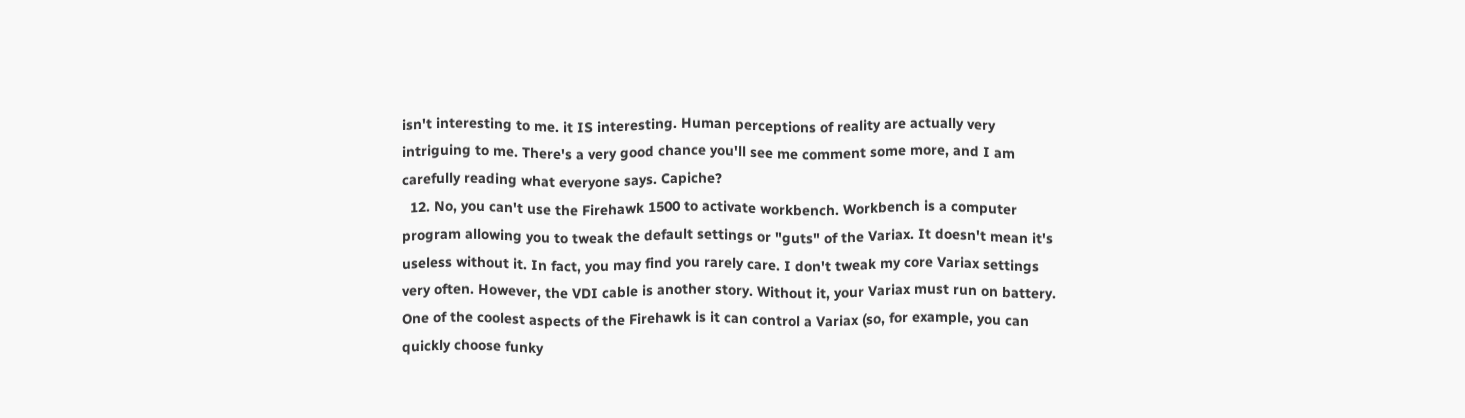isn't interesting to me. it IS interesting. Human perceptions of reality are actually very intriguing to me. There's a very good chance you'll see me comment some more, and I am carefully reading what everyone says. Capiche?
  12. No, you can't use the Firehawk 1500 to activate workbench. Workbench is a computer program allowing you to tweak the default settings or "guts" of the Variax. It doesn't mean it's useless without it. In fact, you may find you rarely care. I don't tweak my core Variax settings very often. However, the VDI cable is another story. Without it, your Variax must run on battery. One of the coolest aspects of the Firehawk is it can control a Variax (so, for example, you can quickly choose funky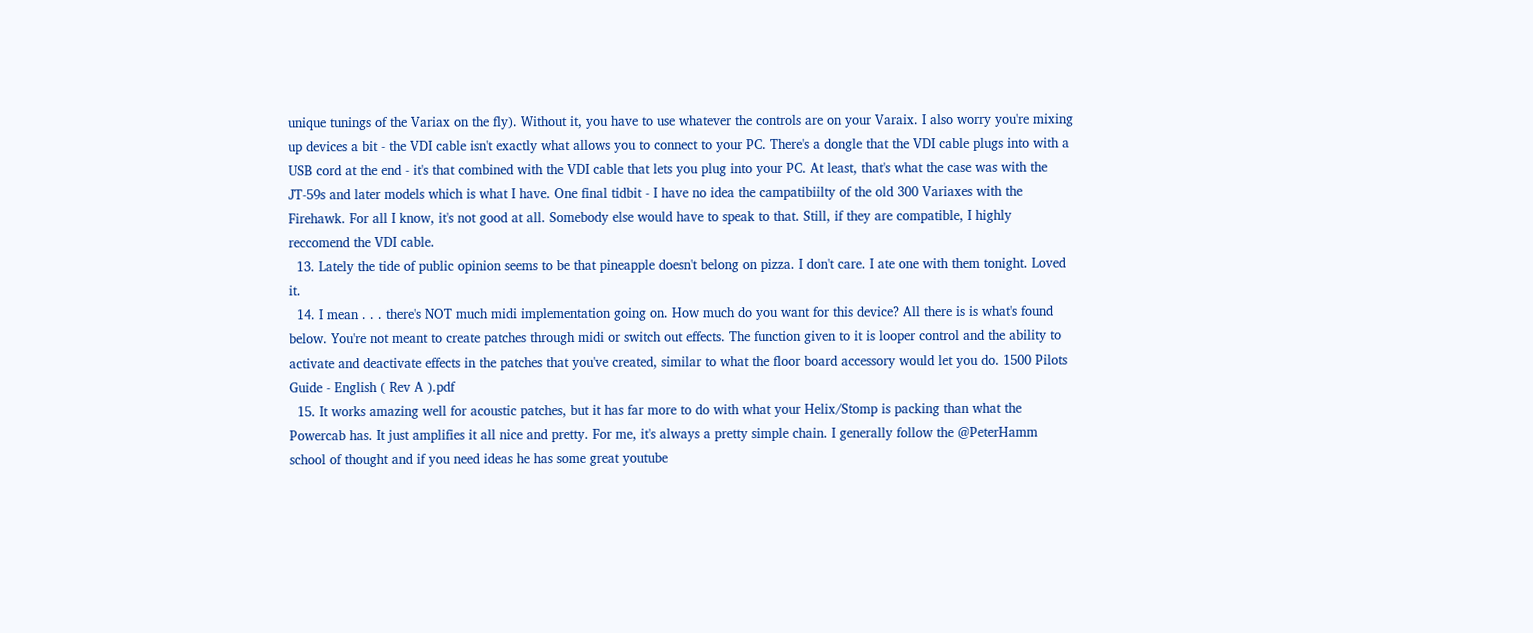unique tunings of the Variax on the fly). Without it, you have to use whatever the controls are on your Varaix. I also worry you're mixing up devices a bit - the VDI cable isn't exactly what allows you to connect to your PC. There's a dongle that the VDI cable plugs into with a USB cord at the end - it's that combined with the VDI cable that lets you plug into your PC. At least, that's what the case was with the JT-59s and later models which is what I have. One final tidbit - I have no idea the campatibiilty of the old 300 Variaxes with the Firehawk. For all I know, it's not good at all. Somebody else would have to speak to that. Still, if they are compatible, I highly reccomend the VDI cable.
  13. Lately the tide of public opinion seems to be that pineapple doesn't belong on pizza. I don't care. I ate one with them tonight. Loved it.
  14. I mean . . . there's NOT much midi implementation going on. How much do you want for this device? All there is is what's found below. You're not meant to create patches through midi or switch out effects. The function given to it is looper control and the ability to activate and deactivate effects in the patches that you've created, similar to what the floor board accessory would let you do. 1500 Pilots Guide - English ( Rev A ).pdf
  15. It works amazing well for acoustic patches, but it has far more to do with what your Helix/Stomp is packing than what the Powercab has. It just amplifies it all nice and pretty. For me, it's always a pretty simple chain. I generally follow the @PeterHamm school of thought and if you need ideas he has some great youtube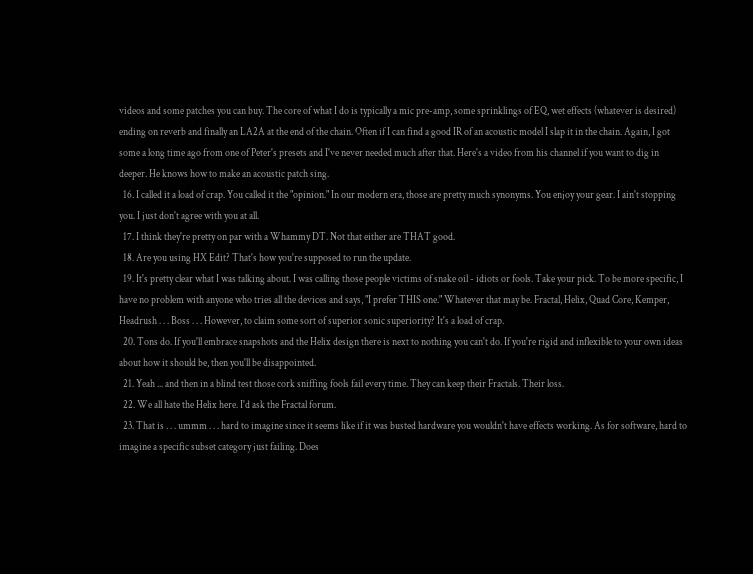videos and some patches you can buy. The core of what I do is typically a mic pre-amp, some sprinklings of EQ, wet effects (whatever is desired) ending on reverb and finally an LA2A at the end of the chain. Often if I can find a good IR of an acoustic model I slap it in the chain. Again, I got some a long time ago from one of Peter's presets and I've never needed much after that. Here's a video from his channel if you want to dig in deeper. He knows how to make an acoustic patch sing.
  16. I called it a load of crap. You called it the "opinion." In our modern era, those are pretty much synonyms. You enjoy your gear. I ain't stopping you. I just don't agree with you at all.
  17. I think they're pretty on par with a Whammy DT. Not that either are THAT good.
  18. Are you using HX Edit? That's how you're supposed to run the update.
  19. It's pretty clear what I was talking about. I was calling those people victims of snake oil - idiots or fools. Take your pick. To be more specific, I have no problem with anyone who tries all the devices and says, "I prefer THIS one." Whatever that may be. Fractal, Helix, Quad Core, Kemper, Headrush . . . Boss . . . However, to claim some sort of superior sonic superiority? It's a load of crap.
  20. Tons do. If you'll embrace snapshots and the Helix design there is next to nothing you can't do. If you're rigid and inflexible to your own ideas about how it should be, then you'll be disappointed.
  21. Yeah ... and then in a blind test those cork sniffing fools fail every time. They can keep their Fractals. Their loss.
  22. We all hate the Helix here. I'd ask the Fractal forum.
  23. That is . . . ummm . . . hard to imagine since it seems like if it was busted hardware you wouldn't have effects working. As for software, hard to imagine a specific subset category just failing. Does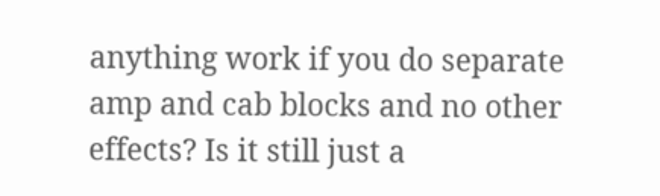anything work if you do separate amp and cab blocks and no other effects? Is it still just a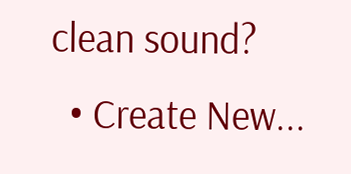clean sound?
  • Create New...